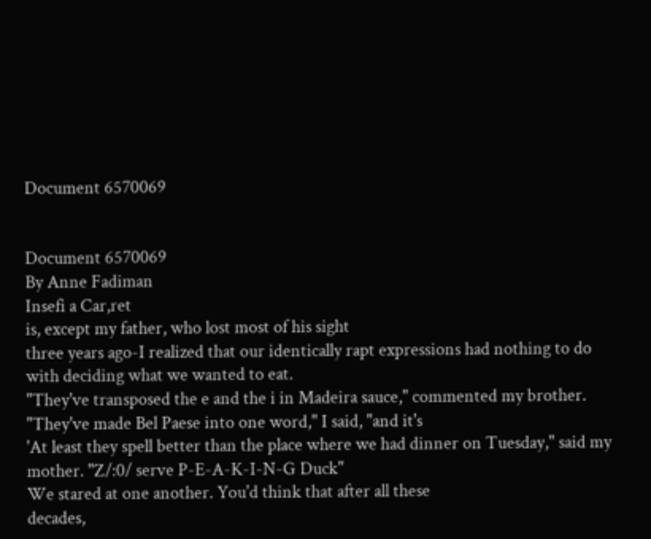Document 6570069


Document 6570069
By Anne Fadiman
Insefi a Car,ret
is, except my father, who lost most of his sight
three years ago-I realized that our identically rapt expressions had nothing to do with deciding what we wanted to eat.
"They've transposed the e and the i in Madeira sauce," commented my brother.
"They've made Bel Paese into one word," I said, "and it's
'At least they spell better than the place where we had dinner on Tuesday," said my mother. "Z/:0/ serve P-E-A-K-I-N-G Duck"
We stared at one another. You'd think that after all these
decades,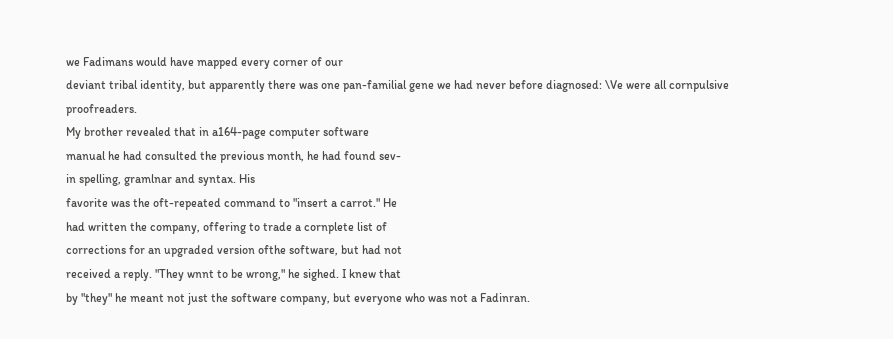we Fadimans would have mapped every corner of our
deviant tribal identity, but apparently there was one pan-familial gene we had never before diagnosed: \Ve were all cornpulsive proofreaders.
My brother revealed that in a164-page computer software
manual he had consulted the previous month, he had found sev-
in spelling, gramlnar and syntax. His
favorite was the oft-repeated command to "insert a carrot." He
had written the company, offering to trade a cornplete list of
corrections for an upgraded version ofthe software, but had not
received a reply. "They wnnt to be wrong," he sighed. I knew that
by "they" he meant not just the software company, but everyone who was not a Fadinran.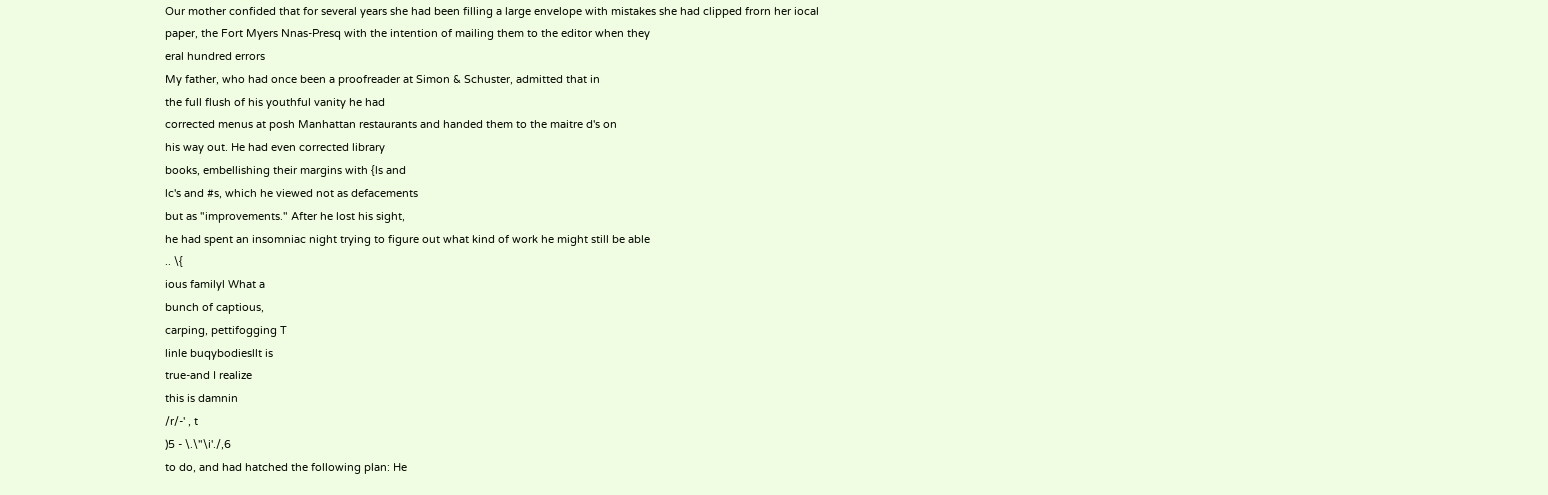Our mother confided that for several years she had been filling a large envelope with mistakes she had clipped frorn her iocal
paper, the Fort Myers Nnas-Presq with the intention of mailing them to the editor when they
eral hundred errors
My father, who had once been a proofreader at Simon & Schuster, admitted that in
the full flush of his youthful vanity he had
corrected menus at posh Manhattan restaurants and handed them to the maitre d's on
his way out. He had even corrected library
books, embellishing their margins with {ls and
lc's and #s, which he viewed not as defacements
but as "improvements." After he lost his sight,
he had spent an insomniac night trying to figure out what kind of work he might still be able
.. \{
ious familyl What a
bunch of captious,
carping, pettifogging T
linle buqybodiesllt is
true-and I realize
this is damnin
/r/-' , t
)5 - \.\"\i'./,6
to do, and had hatched the following plan: He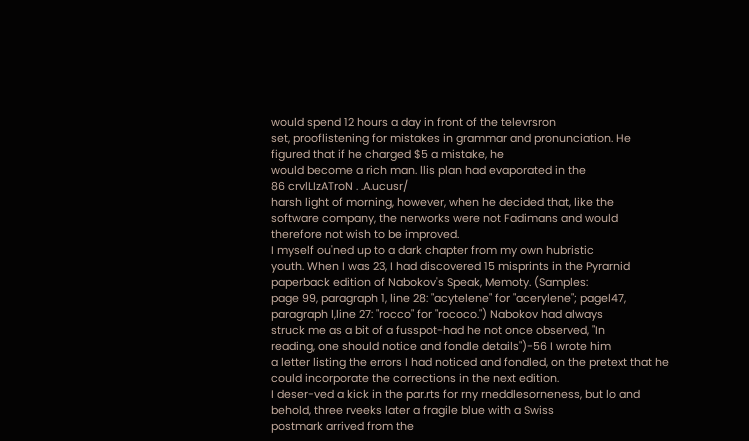would spend 12 hours a day in front of the televrsron
set, prooflistening for mistakes in grammar and pronunciation. He figured that if he charged $5 a mistake, he
would become a rich man. llis plan had evaporated in the
86 crvlLIzATroN . .A.ucusr/
harsh light of morning, however, when he decided that, like the
software company, the nerworks were not Fadimans and would
therefore not wish to be improved.
I myself ou'ned up to a dark chapter from my own hubristic
youth. When I was 23, I had discovered 15 misprints in the Pyrarnid paperback edition of Nabokov's Speak, Memoty. (Samples:
page 99, paragraph 1, line 28: "acytelene" for "acerylene"; pagel47,
paragraph l,line 27: "rocco" for "rococo.") Nabokov had always
struck me as a bit of a fusspot-had he not once observed, "In
reading, one should notice and fondle details")-56 I wrote him
a letter listing the errors I had noticed and fondled, on the pretext that he could incorporate the corrections in the next edition.
I deser-ved a kick in the par.rts for rny rneddlesorneness, but lo and
behold, three rveeks later a fragile blue with a Swiss
postmark arrived from the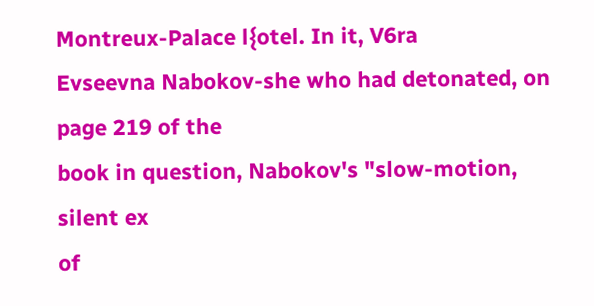Montreux-Palace l{otel. In it, V6ra
Evseevna Nabokov-she who had detonated, on page 219 of the
book in question, Nabokov's "slow-motion, silent ex
of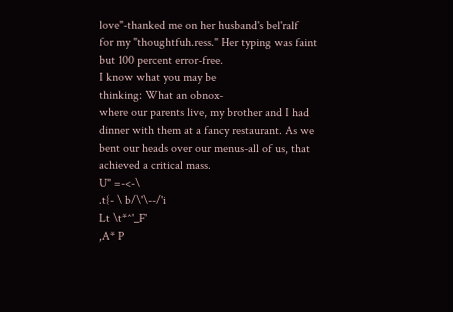love"-thanked me on her husband's bel'ralf
for my "thoughtfuh.ress." Her typing was faint
but 100 percent error-free.
I know what you may be
thinking: What an obnox-
where our parents live, my brother and I had
dinner with them at a fancy restaurant. As we
bent our heads over our menus-all of us, that
achieved a critical mass.
U" =-<-\
.t{- \ b/\'\--/'i
Lt \t*^'_F'
,A* P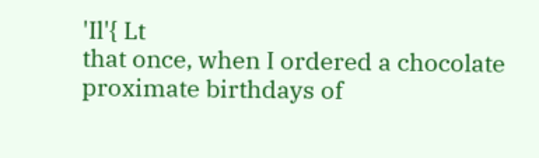'Il'{ Lt
that once, when I ordered a chocolate
proximate birthdays of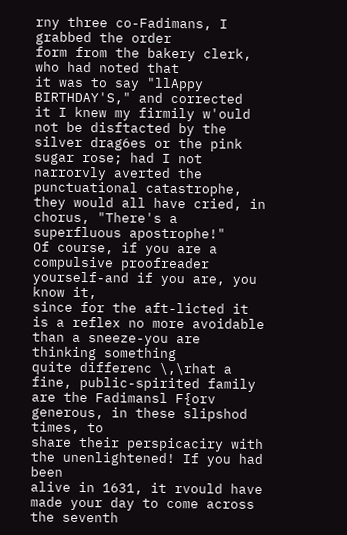rny three co-Fadimans, I grabbed the order
form from the bakery clerk, who had noted that
it was to say "llAppy BIRTHDAY'S," and corrected
it I knew my firmily w'ould not be disftacted by the
silver drag6es or the pink sugar rose; had I not
narrorvly averted the punctuational catastrophe,
they would all have cried, in chorus, "There's a
superfluous apostrophe!"
Of course, if you are a compulsive proofreader yourself-and if you are, you know it,
since for the aft-licted it is a reflex no more avoidable than a sneeze-you are thinking something
quite differenc \,\rhat a fine, public-spirited family are the Fadimansl F{orv generous, in these slipshod times, to
share their perspicaciry with the unenlightened! If you had been
alive in 1631, it rvould have made your day to come across the seventh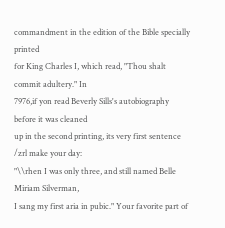commandment in the edition of the Bible specially printed
for King Charles I, which read, "Thou shalt commit adultery." In
7976,if yon read Beverly Sills's autobiography before it was cleaned
up in the second printing, its very first sentence /zrl make your day:
"\\rhen I was only three, and still named Belle Miriam Silverman,
I sang my first aria in pubic." Your favorite part of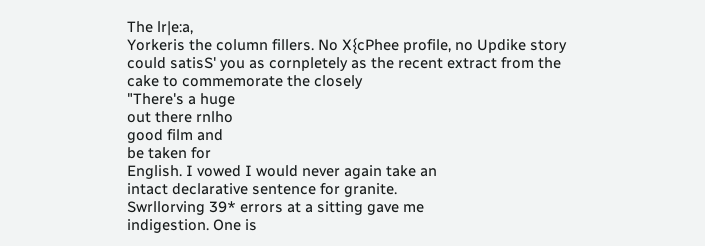The lr|e:a,
Yorkeris the column fillers. No X{cPhee profile, no Updike story
could satisS' you as cornpletely as the recent extract from the
cake to commemorate the closely
"There's a huge
out there rnlho
good film and
be taken for
English. I vowed I would never again take an
intact declarative sentence for granite.
Swrllorving 39* errors at a sitting gave me
indigestion. One is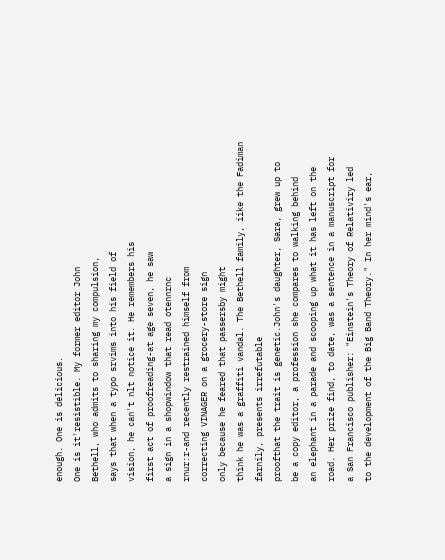enough. One is delicious.
One is it'resistible. My former editor John
Bethell, who admits to sharing my compulsion,
says that when a typo srvims into his field of
vision, he can't nlt notice it. He remembers his
first act of proofreading-at age seven, he saw
a sign in a shopwindow that read otennrnc
rnur:r-and recently restrained himself from
correcting VINAGER on a grocery-store sign
only because he feared that passersby might
think he was a graffiti vandal. The Bethell family, iike the Fadiman farnily, presents irrefutable
proofthat the trait is genetic.John's daughter, Sara, grew up to
be a copy editor, a profession she compares to walking behind
an elephant in a parade and scooping up what it has left on the
road. Her prize find, to date, was a sentence in a manuscript for
a San Francisco publisher: "Einstein's Theory of Relativiry led
to the development of the Big Band Theory." In her mind's ear,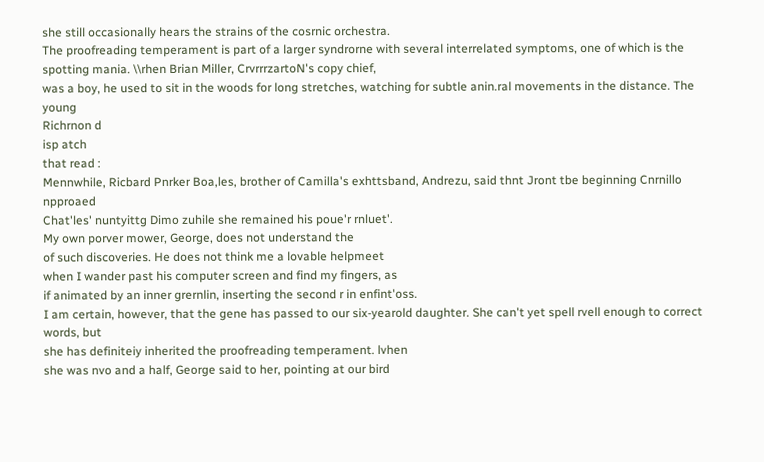she still occasionally hears the strains of the cosrnic orchestra.
The proofreading temperament is part of a larger syndrorne with several interrelated symptoms, one of which is the
spotting mania. \\rhen Brian Miller, CrvrrrzartoN's copy chief,
was a boy, he used to sit in the woods for long stretches, watching for subtle anin.ral movements in the distance. The young
Richrnon d
isp atch
that read :
Mennwhile, Ricbard Pnrker Boa,les, brother of Camilla's exhttsband, Andrezu, said thnt Jront tbe beginning Cnrnillo npproaed
Chat'les' nuntyittg Dimo zuhile she remained his poue'r rnluet'.
My own porver mower, George, does not understand the
of such discoveries. He does not think me a lovable helpmeet
when I wander past his computer screen and find my fingers, as
if animated by an inner grernlin, inserting the second r in enfint'oss.
I am certain, however, that the gene has passed to our six-yearold daughter. She can't yet spell rvell enough to correct words, but
she has definiteiy inherited the proofreading temperament. lvhen
she was nvo and a half, George said to her, pointing at our bird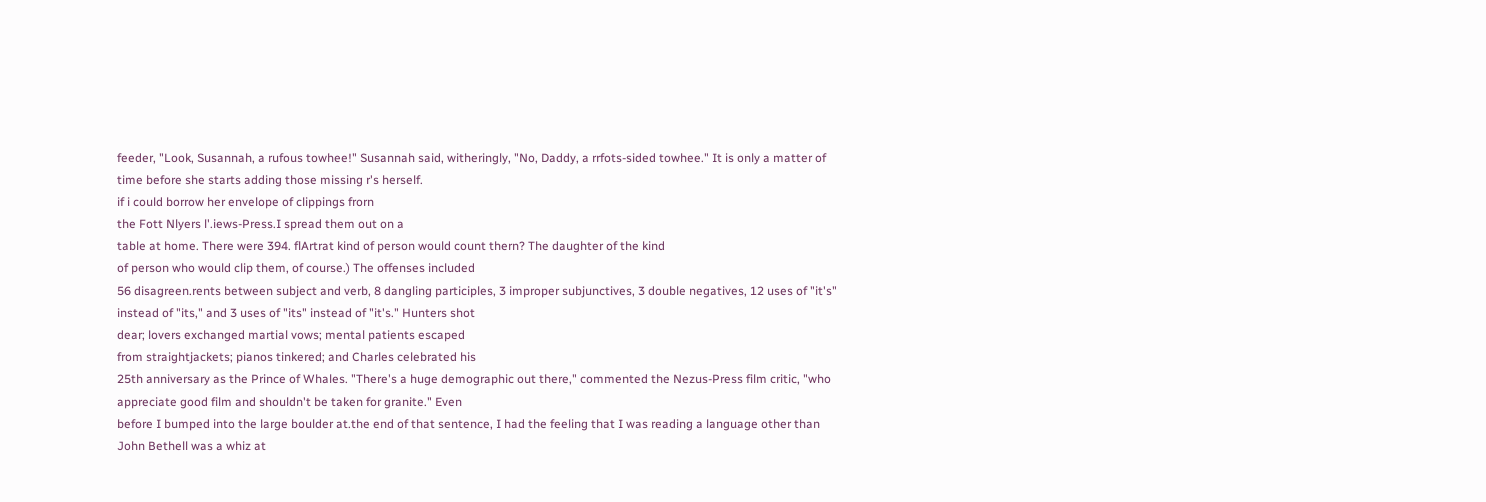feeder, "Look, Susannah, a rufous towhee!" Susannah said, witheringly, "No, Daddy, a rrfots-sided towhee." It is only a matter of
time before she starts adding those missing r's herself.
if i could borrow her envelope of clippings frorn
the Fott Nlyers l'.iews-Press.I spread them out on a
table at home. There were 394. flArtrat kind of person would count thern? The daughter of the kind
of person who would clip them, of course.) The offenses included
56 disagreen.rents between subject and verb, 8 dangling participles, 3 improper subjunctives, 3 double negatives, 12 uses of "it's"
instead of "its," and 3 uses of "its" instead of "it's." Hunters shot
dear; lovers exchanged martial vows; mental patients escaped
from straightjackets; pianos tinkered; and Charles celebrated his
25th anniversary as the Prince of Whales. "There's a huge demographic out there," commented the Nezus-Press film critic, "who
appreciate good film and shouldn't be taken for granite." Even
before I bumped into the large boulder at.the end of that sentence, I had the feeling that I was reading a language other than
John Bethell was a whiz at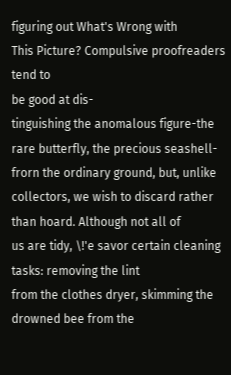figuring out What's Wrong with
This Picture? Compulsive proofreaders tend to
be good at dis-
tinguishing the anomalous figure-the rare butterfly, the precious seashell-frorn the ordinary ground, but, unlike collectors, we wish to discard rather than hoard. Although not all of
us are tidy, \!'e savor certain cleaning tasks: removing the lint
from the clothes dryer, skimming the drowned bee from the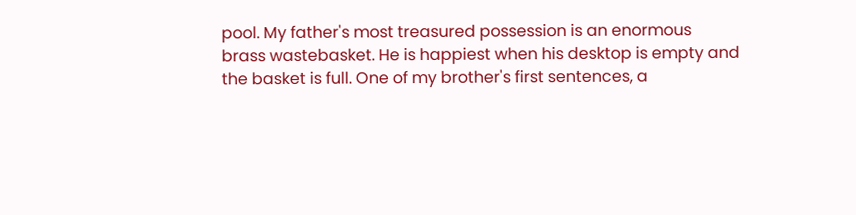pool. My father's most treasured possession is an enormous
brass wastebasket. He is happiest when his desktop is empty and
the basket is full. One of my brother's first sentences, a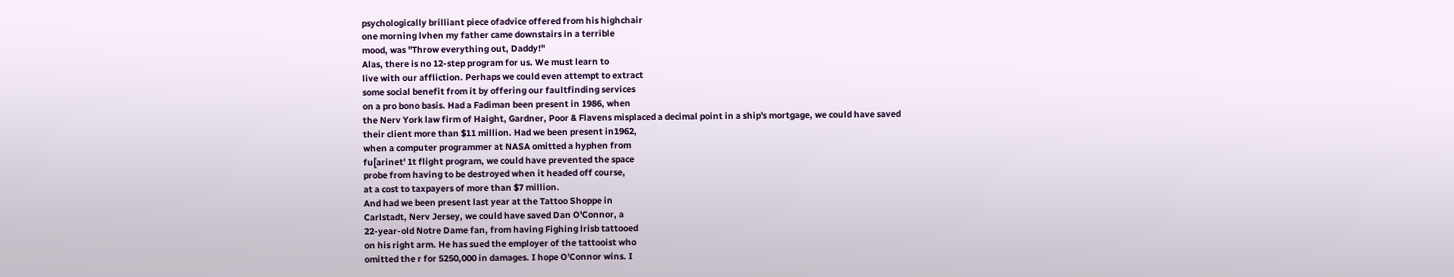psychologically brilliant piece ofadvice offered from his highchair
one morning lvhen my father came downstairs in a terrible
mood, was "Throw everything out, Daddy!"
Alas, there is no 12-step program for us. We must learn to
live with our affliction. Perhaps we could even attempt to extract
some social benefit from it by offering our faultfinding services
on a pro bono basis. Had a Fadiman been present in 1986, when
the Nerv York law firm of Haight, Gardner, Poor & Flavens misplaced a decimal point in a ship's mortgage, we could have saved
their client more than $11 million. Had we been present in1962,
when a computer programmer at NASA omitted a hyphen from
fu[arinet' 1t flight program, we could have prevented the space
probe from having to be destroyed when it headed off course,
at a cost to taxpayers of more than $7 million.
And had we been present last year at the Tattoo Shoppe in
Carlstadt, Nerv Jersey, we could have saved Dan O'Connor, a
22-year-old Notre Dame fan, from having Fighing lrisb tattooed
on his right arm. He has sued the employer of the tattooist who
omitted the r for 5250,000 in damages. I hope O'Connor wins. I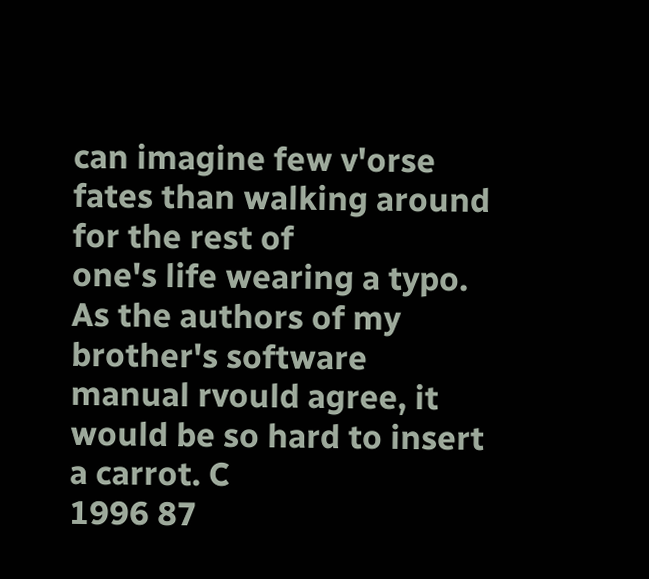can imagine few v'orse fates than walking around for the rest of
one's life wearing a typo. As the authors of my brother's software
manual rvould agree, it would be so hard to insert a carrot. C
1996 87